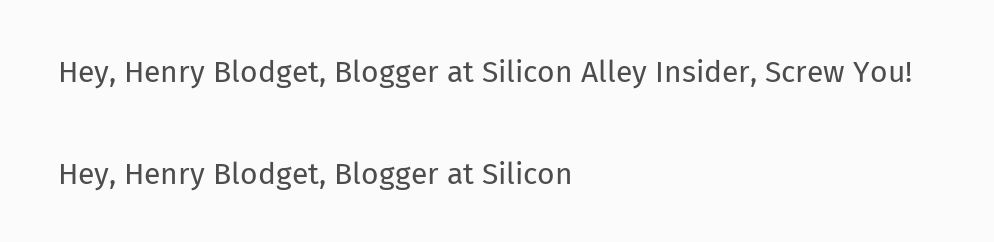Hey, Henry Blodget, Blogger at Silicon Alley Insider, Screw You!

Hey, Henry Blodget, Blogger at Silicon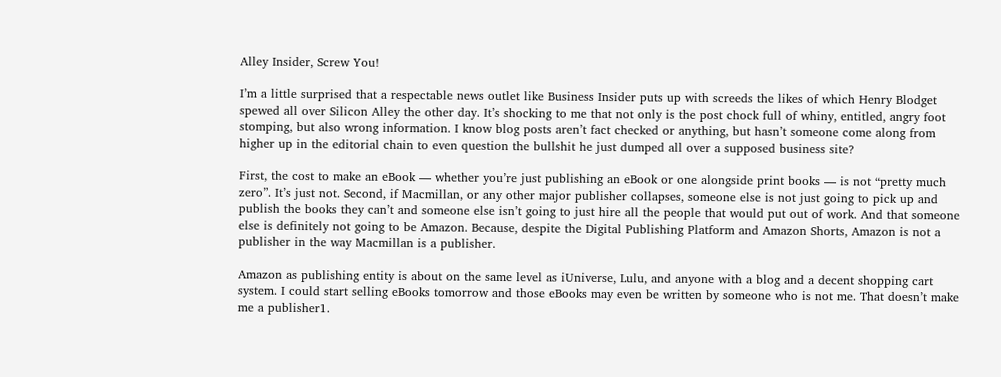Alley Insider, Screw You!

I’m a little surprised that a respectable news outlet like Business Insider puts up with screeds the likes of which Henry Blodget spewed all over Silicon Alley the other day. It’s shocking to me that not only is the post chock full of whiny, entitled, angry foot stomping, but also wrong information. I know blog posts aren’t fact checked or anything, but hasn’t someone come along from higher up in the editorial chain to even question the bullshit he just dumped all over a supposed business site?

First, the cost to make an eBook — whether you’re just publishing an eBook or one alongside print books — is not “pretty much zero”. It’s just not. Second, if Macmillan, or any other major publisher collapses, someone else is not just going to pick up and publish the books they can’t and someone else isn’t going to just hire all the people that would put out of work. And that someone else is definitely not going to be Amazon. Because, despite the Digital Publishing Platform and Amazon Shorts, Amazon is not a publisher in the way Macmillan is a publisher.

Amazon as publishing entity is about on the same level as iUniverse, Lulu, and anyone with a blog and a decent shopping cart system. I could start selling eBooks tomorrow and those eBooks may even be written by someone who is not me. That doesn’t make me a publisher1.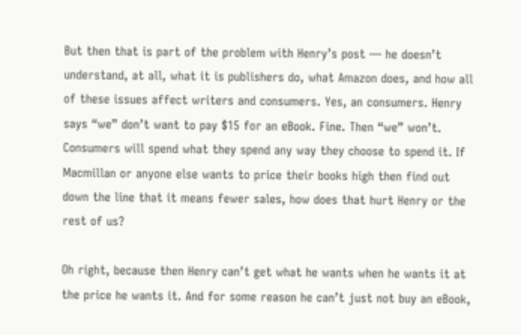But then that is part of the problem with Henry’s post — he doesn’t understand, at all, what it is publishers do, what Amazon does, and how all of these issues affect writers and consumers. Yes, an consumers. Henry says “we” don’t want to pay $15 for an eBook. Fine. Then “we” won’t. Consumers will spend what they spend any way they choose to spend it. If Macmillan or anyone else wants to price their books high then find out down the line that it means fewer sales, how does that hurt Henry or the rest of us?

Oh right, because then Henry can’t get what he wants when he wants it at the price he wants it. And for some reason he can’t just not buy an eBook,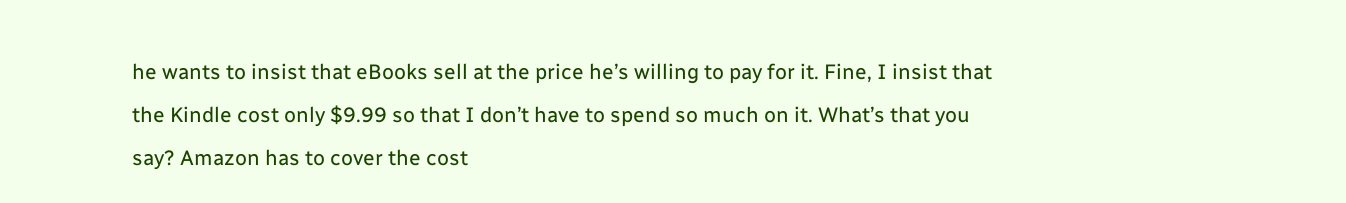he wants to insist that eBooks sell at the price he’s willing to pay for it. Fine, I insist that the Kindle cost only $9.99 so that I don’t have to spend so much on it. What’s that you say? Amazon has to cover the cost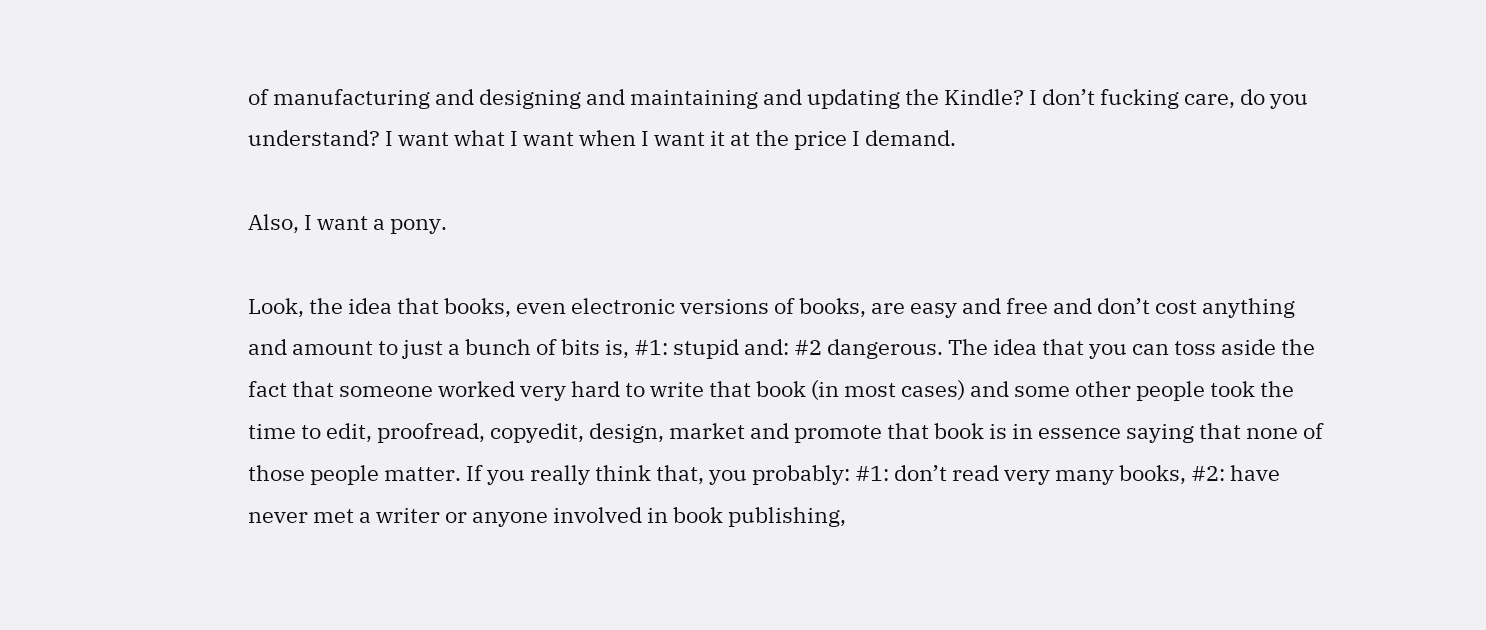of manufacturing and designing and maintaining and updating the Kindle? I don’t fucking care, do you understand? I want what I want when I want it at the price I demand.

Also, I want a pony.

Look, the idea that books, even electronic versions of books, are easy and free and don’t cost anything and amount to just a bunch of bits is, #1: stupid and: #2 dangerous. The idea that you can toss aside the fact that someone worked very hard to write that book (in most cases) and some other people took the time to edit, proofread, copyedit, design, market and promote that book is in essence saying that none of those people matter. If you really think that, you probably: #1: don’t read very many books, #2: have never met a writer or anyone involved in book publishing,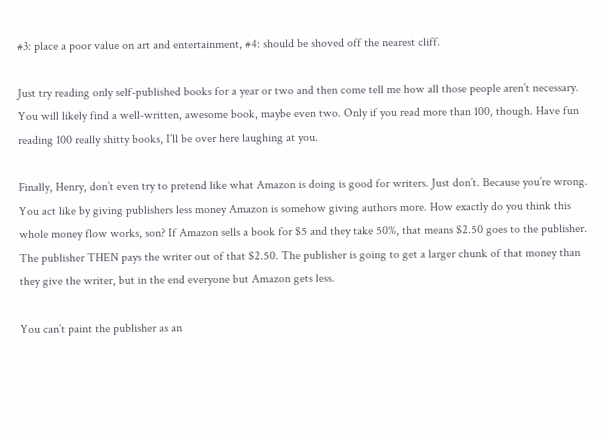#3: place a poor value on art and entertainment, #4: should be shoved off the nearest cliff.

Just try reading only self-published books for a year or two and then come tell me how all those people aren’t necessary. You will likely find a well-written, awesome book, maybe even two. Only if you read more than 100, though. Have fun reading 100 really shitty books, I’ll be over here laughing at you.

Finally, Henry, don’t even try to pretend like what Amazon is doing is good for writers. Just don’t. Because you’re wrong. You act like by giving publishers less money Amazon is somehow giving authors more. How exactly do you think this whole money flow works, son? If Amazon sells a book for $5 and they take 50%, that means $2.50 goes to the publisher. The publisher THEN pays the writer out of that $2.50. The publisher is going to get a larger chunk of that money than they give the writer, but in the end everyone but Amazon gets less.

You can’t paint the publisher as an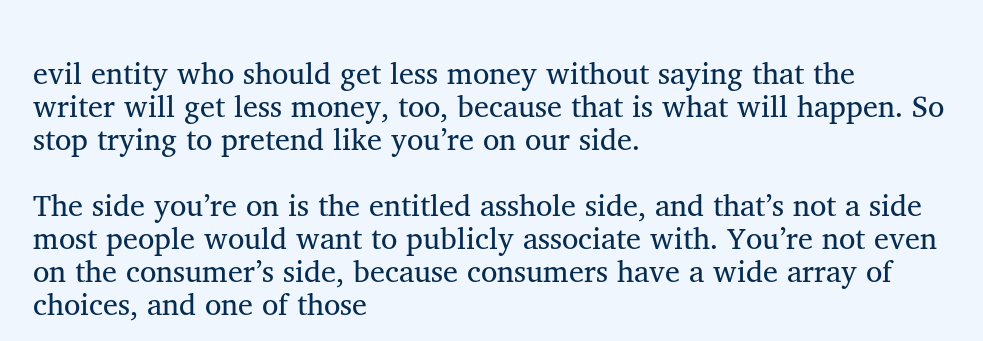evil entity who should get less money without saying that the writer will get less money, too, because that is what will happen. So stop trying to pretend like you’re on our side.

The side you’re on is the entitled asshole side, and that’s not a side most people would want to publicly associate with. You’re not even on the consumer’s side, because consumers have a wide array of choices, and one of those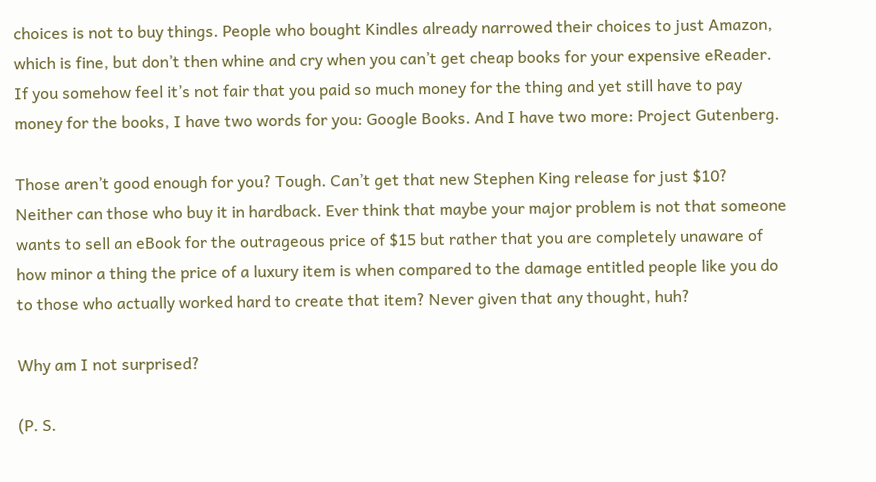choices is not to buy things. People who bought Kindles already narrowed their choices to just Amazon, which is fine, but don’t then whine and cry when you can’t get cheap books for your expensive eReader. If you somehow feel it’s not fair that you paid so much money for the thing and yet still have to pay money for the books, I have two words for you: Google Books. And I have two more: Project Gutenberg.

Those aren’t good enough for you? Tough. Can’t get that new Stephen King release for just $10? Neither can those who buy it in hardback. Ever think that maybe your major problem is not that someone wants to sell an eBook for the outrageous price of $15 but rather that you are completely unaware of how minor a thing the price of a luxury item is when compared to the damage entitled people like you do to those who actually worked hard to create that item? Never given that any thought, huh?

Why am I not surprised?

(P. S.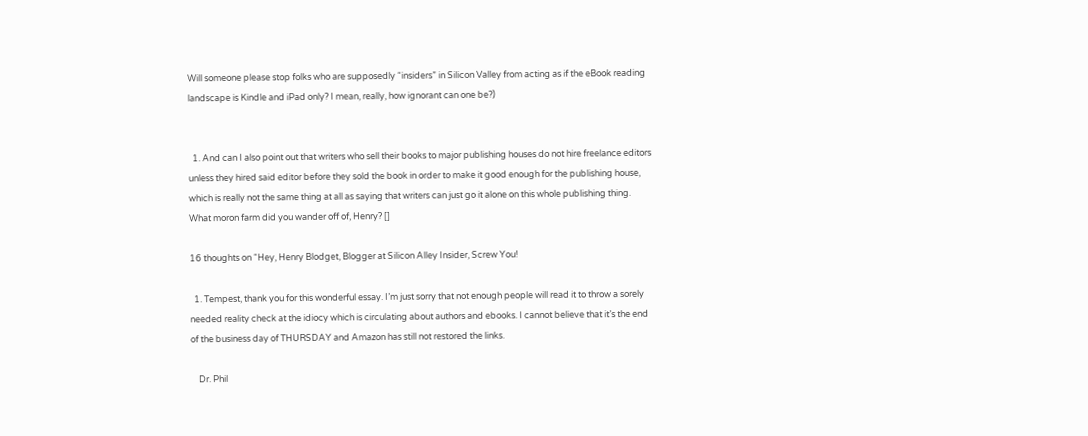Will someone please stop folks who are supposedly “insiders” in Silicon Valley from acting as if the eBook reading landscape is Kindle and iPad only? I mean, really, how ignorant can one be?)


  1. And can I also point out that writers who sell their books to major publishing houses do not hire freelance editors unless they hired said editor before they sold the book in order to make it good enough for the publishing house, which is really not the same thing at all as saying that writers can just go it alone on this whole publishing thing. What moron farm did you wander off of, Henry? []

16 thoughts on “Hey, Henry Blodget, Blogger at Silicon Alley Insider, Screw You!

  1. Tempest, thank you for this wonderful essay. I’m just sorry that not enough people will read it to throw a sorely needed reality check at the idiocy which is circulating about authors and ebooks. I cannot believe that it’s the end of the business day of THURSDAY and Amazon has still not restored the links.

    Dr. Phil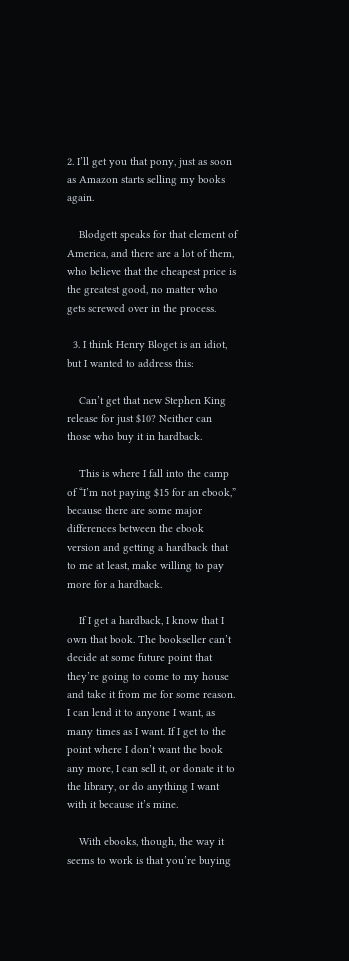2. I’ll get you that pony, just as soon as Amazon starts selling my books again.

    Blodgett speaks for that element of America, and there are a lot of them, who believe that the cheapest price is the greatest good, no matter who gets screwed over in the process.

  3. I think Henry Bloget is an idiot, but I wanted to address this:

    Can’t get that new Stephen King release for just $10? Neither can those who buy it in hardback.

    This is where I fall into the camp of “I’m not paying $15 for an ebook,” because there are some major differences between the ebook version and getting a hardback that to me at least, make willing to pay more for a hardback.

    If I get a hardback, I know that I own that book. The bookseller can’t decide at some future point that they’re going to come to my house and take it from me for some reason. I can lend it to anyone I want, as many times as I want. If I get to the point where I don’t want the book any more, I can sell it, or donate it to the library, or do anything I want with it because it’s mine.

    With ebooks, though, the way it seems to work is that you’re buying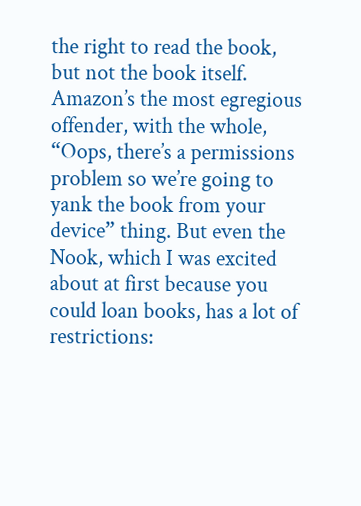the right to read the book, but not the book itself. Amazon’s the most egregious offender, with the whole, “Oops, there’s a permissions problem so we’re going to yank the book from your device” thing. But even the Nook, which I was excited about at first because you could loan books, has a lot of restrictions: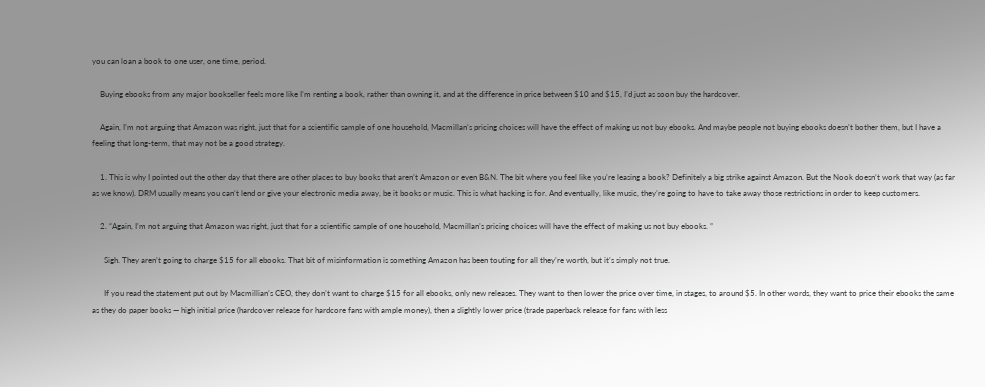you can loan a book to one user, one time, period.

    Buying ebooks from any major bookseller feels more like I’m renting a book, rather than owning it, and at the difference in price between $10 and $15, I’d just as soon buy the hardcover.

    Again, I’m not arguing that Amazon was right, just that for a scientific sample of one household, Macmillan’s pricing choices will have the effect of making us not buy ebooks. And maybe people not buying ebooks doesn’t bother them, but I have a feeling that long-term, that may not be a good strategy.

    1. This is why I pointed out the other day that there are other places to buy books that aren’t Amazon or even B&N. The bit where you feel like you’re leasing a book? Definitely a big strike against Amazon. But the Nook doesn’t work that way (as far as we know). DRM usually means you can’t lend or give your electronic media away, be it books or music. This is what hacking is for. And eventually, like music, they’re going to have to take away those restrictions in order to keep customers.

    2. “Again, I’m not arguing that Amazon was right, just that for a scientific sample of one household, Macmillan’s pricing choices will have the effect of making us not buy ebooks. ”

      Sigh. They aren’t going to charge $15 for all ebooks. That bit of misinformation is something Amazon has been touting for all they’re worth, but it’s simply not true.

      If you read the statement put out by Macmillian’s CEO, they don’t want to charge $15 for all ebooks, only new releases. They want to then lower the price over time, in stages, to around $5. In other words, they want to price their ebooks the same as they do paper books — high initial price (hardcover release for hardcore fans with ample money), then a slightly lower price (trade paperback release for fans with less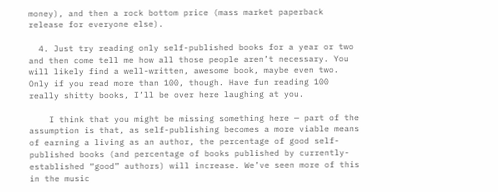money), and then a rock bottom price (mass market paperback release for everyone else).

  4. Just try reading only self-published books for a year or two and then come tell me how all those people aren’t necessary. You will likely find a well-written, awesome book, maybe even two. Only if you read more than 100, though. Have fun reading 100 really shitty books, I’ll be over here laughing at you.

    I think that you might be missing something here — part of the assumption is that, as self-publishing becomes a more viable means of earning a living as an author, the percentage of good self-published books (and percentage of books published by currently-established “good” authors) will increase. We’ve seen more of this in the music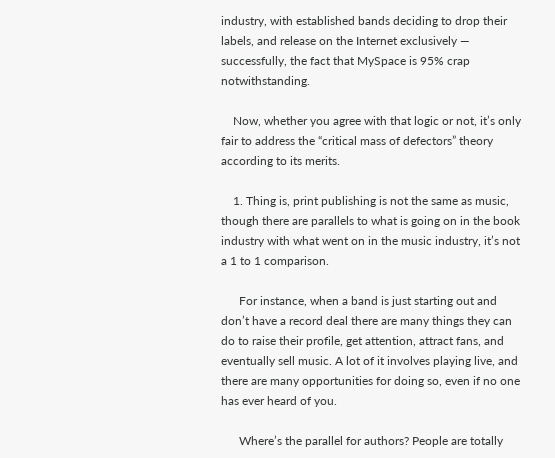industry, with established bands deciding to drop their labels, and release on the Internet exclusively — successfully, the fact that MySpace is 95% crap notwithstanding.

    Now, whether you agree with that logic or not, it’s only fair to address the “critical mass of defectors” theory according to its merits.

    1. Thing is, print publishing is not the same as music, though there are parallels to what is going on in the book industry with what went on in the music industry, it’s not a 1 to 1 comparison.

      For instance, when a band is just starting out and don’t have a record deal there are many things they can do to raise their profile, get attention, attract fans, and eventually sell music. A lot of it involves playing live, and there are many opportunities for doing so, even if no one has ever heard of you.

      Where’s the parallel for authors? People are totally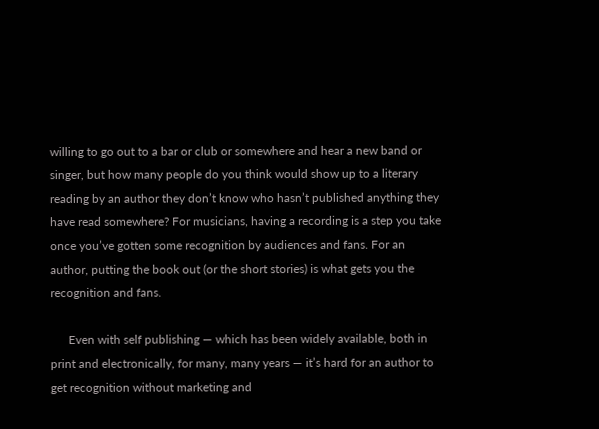willing to go out to a bar or club or somewhere and hear a new band or singer, but how many people do you think would show up to a literary reading by an author they don’t know who hasn’t published anything they have read somewhere? For musicians, having a recording is a step you take once you’ve gotten some recognition by audiences and fans. For an author, putting the book out (or the short stories) is what gets you the recognition and fans.

      Even with self publishing — which has been widely available, both in print and electronically, for many, many years — it’s hard for an author to get recognition without marketing and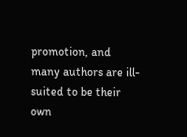promotion, and many authors are ill-suited to be their own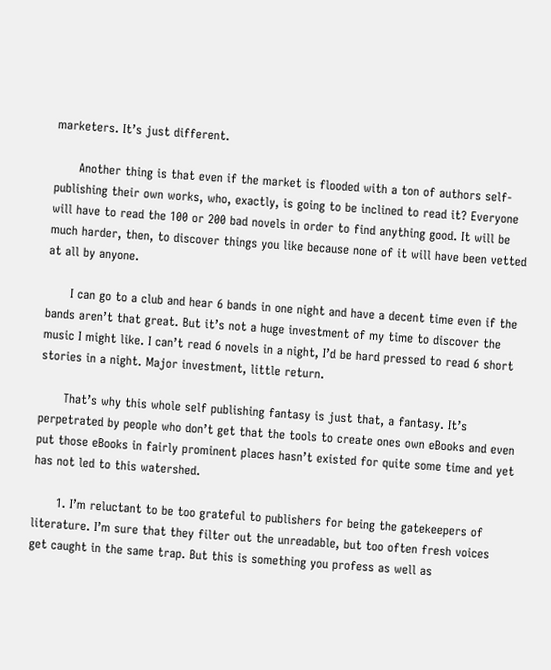marketers. It’s just different.

      Another thing is that even if the market is flooded with a ton of authors self-publishing their own works, who, exactly, is going to be inclined to read it? Everyone will have to read the 100 or 200 bad novels in order to find anything good. It will be much harder, then, to discover things you like because none of it will have been vetted at all by anyone.

      I can go to a club and hear 6 bands in one night and have a decent time even if the bands aren’t that great. But it’s not a huge investment of my time to discover the music I might like. I can’t read 6 novels in a night, I’d be hard pressed to read 6 short stories in a night. Major investment, little return.

      That’s why this whole self publishing fantasy is just that, a fantasy. It’s perpetrated by people who don’t get that the tools to create ones own eBooks and even put those eBooks in fairly prominent places hasn’t existed for quite some time and yet has not led to this watershed.

      1. I’m reluctant to be too grateful to publishers for being the gatekeepers of literature. I’m sure that they filter out the unreadable, but too often fresh voices get caught in the same trap. But this is something you profess as well as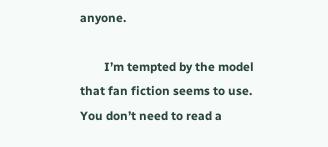anyone.

        I’m tempted by the model that fan fiction seems to use. You don’t need to read a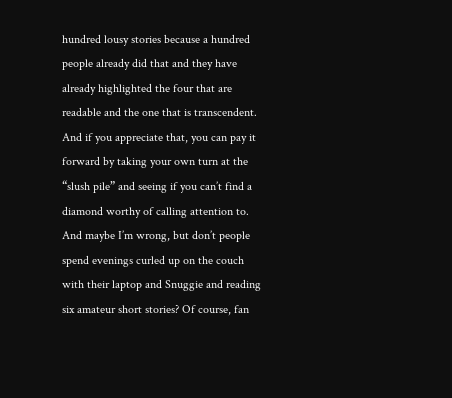hundred lousy stories because a hundred people already did that and they have already highlighted the four that are readable and the one that is transcendent. And if you appreciate that, you can pay it forward by taking your own turn at the “slush pile” and seeing if you can’t find a diamond worthy of calling attention to. And maybe I’m wrong, but don’t people spend evenings curled up on the couch with their laptop and Snuggie and reading six amateur short stories? Of course, fan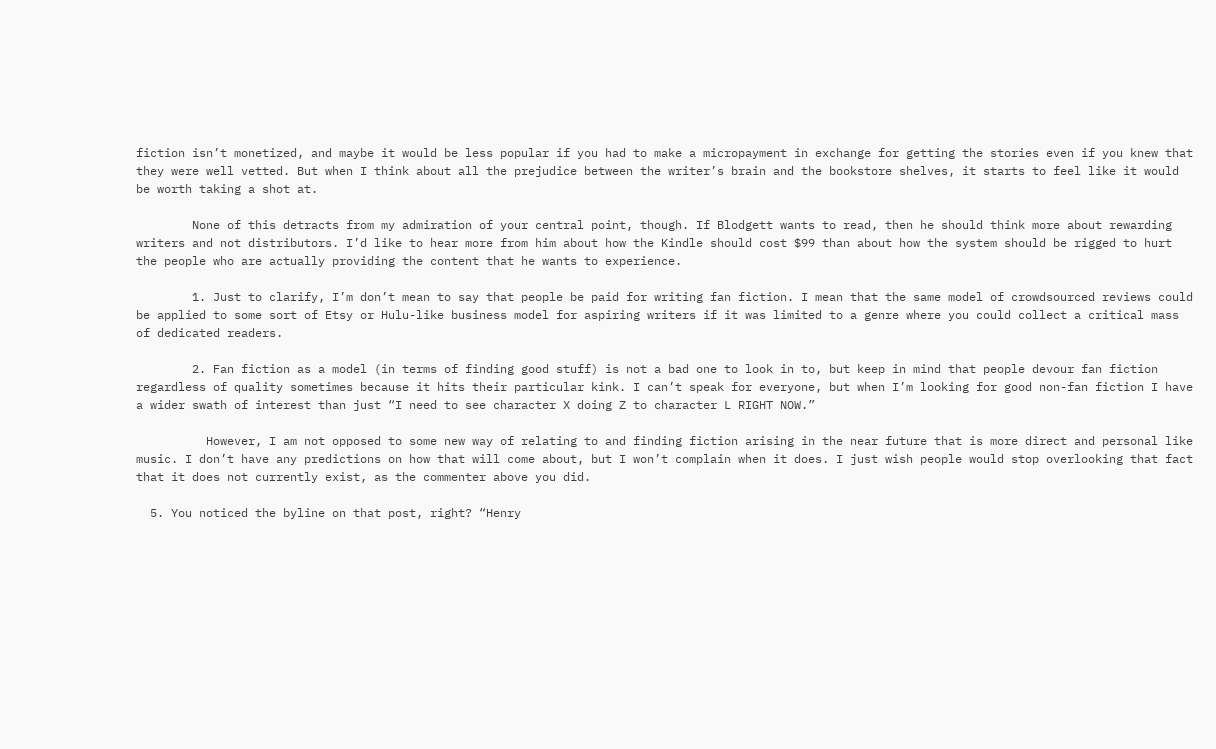fiction isn’t monetized, and maybe it would be less popular if you had to make a micropayment in exchange for getting the stories even if you knew that they were well vetted. But when I think about all the prejudice between the writer’s brain and the bookstore shelves, it starts to feel like it would be worth taking a shot at.

        None of this detracts from my admiration of your central point, though. If Blodgett wants to read, then he should think more about rewarding writers and not distributors. I’d like to hear more from him about how the Kindle should cost $99 than about how the system should be rigged to hurt the people who are actually providing the content that he wants to experience.

        1. Just to clarify, I’m don’t mean to say that people be paid for writing fan fiction. I mean that the same model of crowdsourced reviews could be applied to some sort of Etsy or Hulu-like business model for aspiring writers if it was limited to a genre where you could collect a critical mass of dedicated readers.

        2. Fan fiction as a model (in terms of finding good stuff) is not a bad one to look in to, but keep in mind that people devour fan fiction regardless of quality sometimes because it hits their particular kink. I can’t speak for everyone, but when I’m looking for good non-fan fiction I have a wider swath of interest than just “I need to see character X doing Z to character L RIGHT NOW.”

          However, I am not opposed to some new way of relating to and finding fiction arising in the near future that is more direct and personal like music. I don’t have any predictions on how that will come about, but I won’t complain when it does. I just wish people would stop overlooking that fact that it does not currently exist, as the commenter above you did.

  5. You noticed the byline on that post, right? “Henry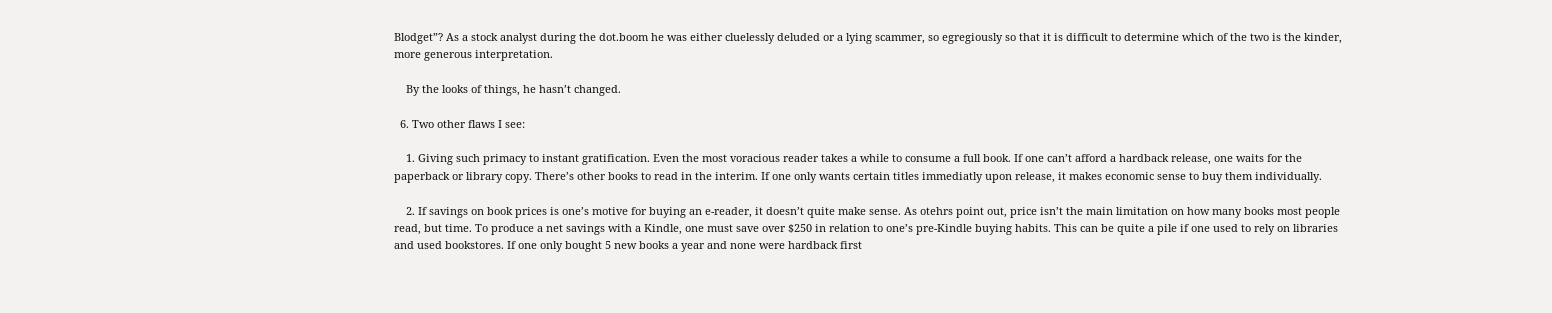Blodget”? As a stock analyst during the dot.boom he was either cluelessly deluded or a lying scammer, so egregiously so that it is difficult to determine which of the two is the kinder, more generous interpretation.

    By the looks of things, he hasn’t changed.

  6. Two other flaws I see:

    1. Giving such primacy to instant gratification. Even the most voracious reader takes a while to consume a full book. If one can’t afford a hardback release, one waits for the paperback or library copy. There’s other books to read in the interim. If one only wants certain titles immediatly upon release, it makes economic sense to buy them individually.

    2. If savings on book prices is one’s motive for buying an e-reader, it doesn’t quite make sense. As otehrs point out, price isn’t the main limitation on how many books most people read, but time. To produce a net savings with a Kindle, one must save over $250 in relation to one’s pre-Kindle buying habits. This can be quite a pile if one used to rely on libraries and used bookstores. If one only bought 5 new books a year and none were hardback first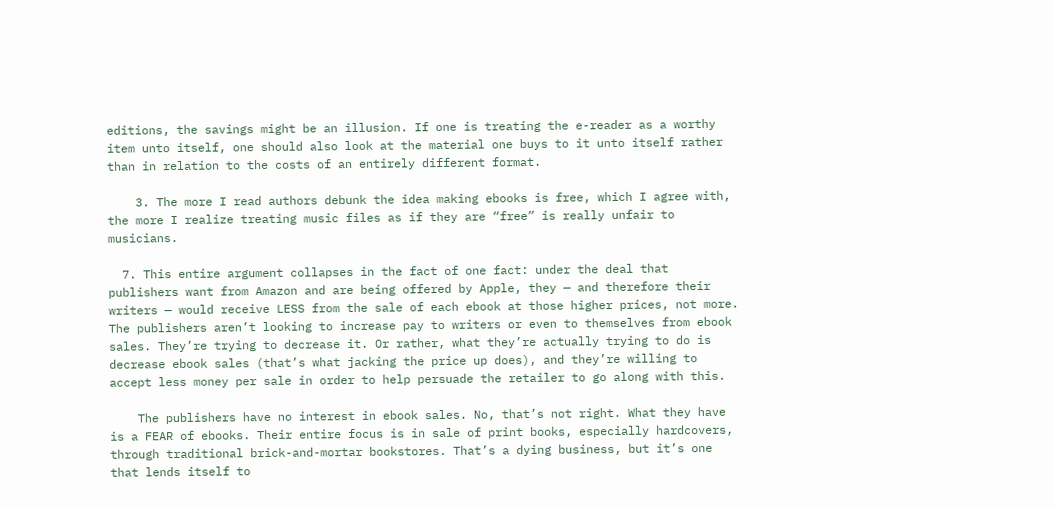editions, the savings might be an illusion. If one is treating the e-reader as a worthy item unto itself, one should also look at the material one buys to it unto itself rather than in relation to the costs of an entirely different format.

    3. The more I read authors debunk the idea making ebooks is free, which I agree with, the more I realize treating music files as if they are “free” is really unfair to musicians.

  7. This entire argument collapses in the fact of one fact: under the deal that publishers want from Amazon and are being offered by Apple, they — and therefore their writers — would receive LESS from the sale of each ebook at those higher prices, not more. The publishers aren’t looking to increase pay to writers or even to themselves from ebook sales. They’re trying to decrease it. Or rather, what they’re actually trying to do is decrease ebook sales (that’s what jacking the price up does), and they’re willing to accept less money per sale in order to help persuade the retailer to go along with this.

    The publishers have no interest in ebook sales. No, that’s not right. What they have is a FEAR of ebooks. Their entire focus is in sale of print books, especially hardcovers, through traditional brick-and-mortar bookstores. That’s a dying business, but it’s one that lends itself to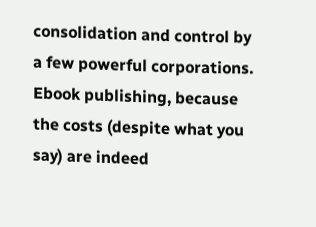consolidation and control by a few powerful corporations. Ebook publishing, because the costs (despite what you say) are indeed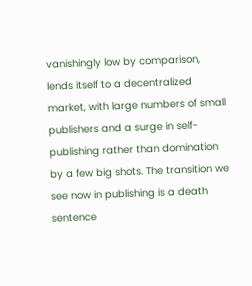vanishingly low by comparison, lends itself to a decentralized market, with large numbers of small publishers and a surge in self-publishing rather than domination by a few big shots. The transition we see now in publishing is a death sentence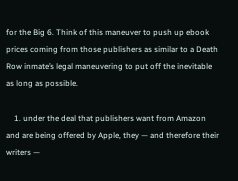for the Big 6. Think of this maneuver to push up ebook prices coming from those publishers as similar to a Death Row inmate’s legal maneuvering to put off the inevitable as long as possible.

    1. under the deal that publishers want from Amazon and are being offered by Apple, they — and therefore their writers —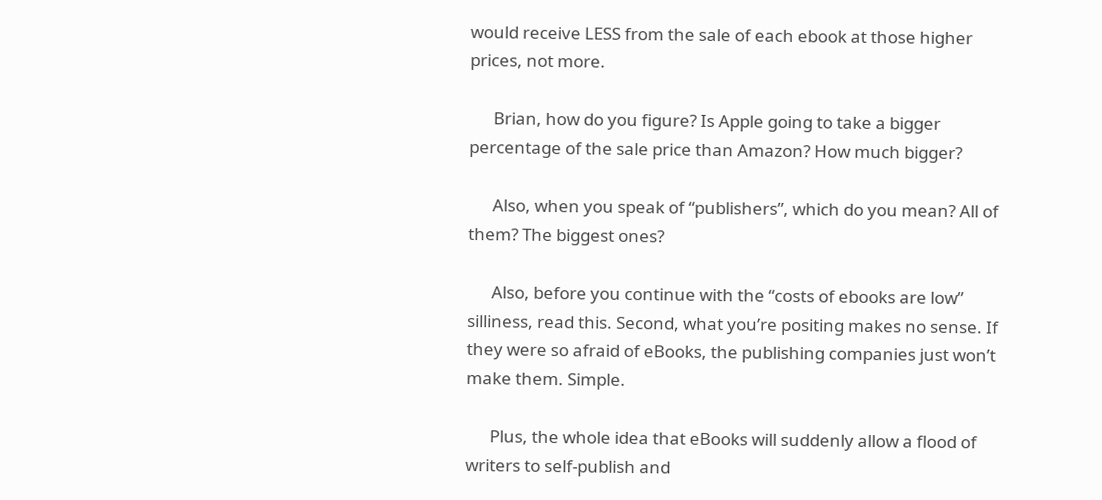would receive LESS from the sale of each ebook at those higher prices, not more.

      Brian, how do you figure? Is Apple going to take a bigger percentage of the sale price than Amazon? How much bigger?

      Also, when you speak of “publishers”, which do you mean? All of them? The biggest ones?

      Also, before you continue with the “costs of ebooks are low” silliness, read this. Second, what you’re positing makes no sense. If they were so afraid of eBooks, the publishing companies just won’t make them. Simple.

      Plus, the whole idea that eBooks will suddenly allow a flood of writers to self-publish and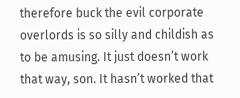therefore buck the evil corporate overlords is so silly and childish as to be amusing. It just doesn’t work that way, son. It hasn’t worked that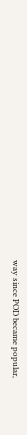way since POD became popular,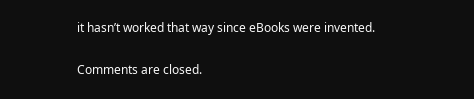it hasn’t worked that way since eBooks were invented.

Comments are closed.